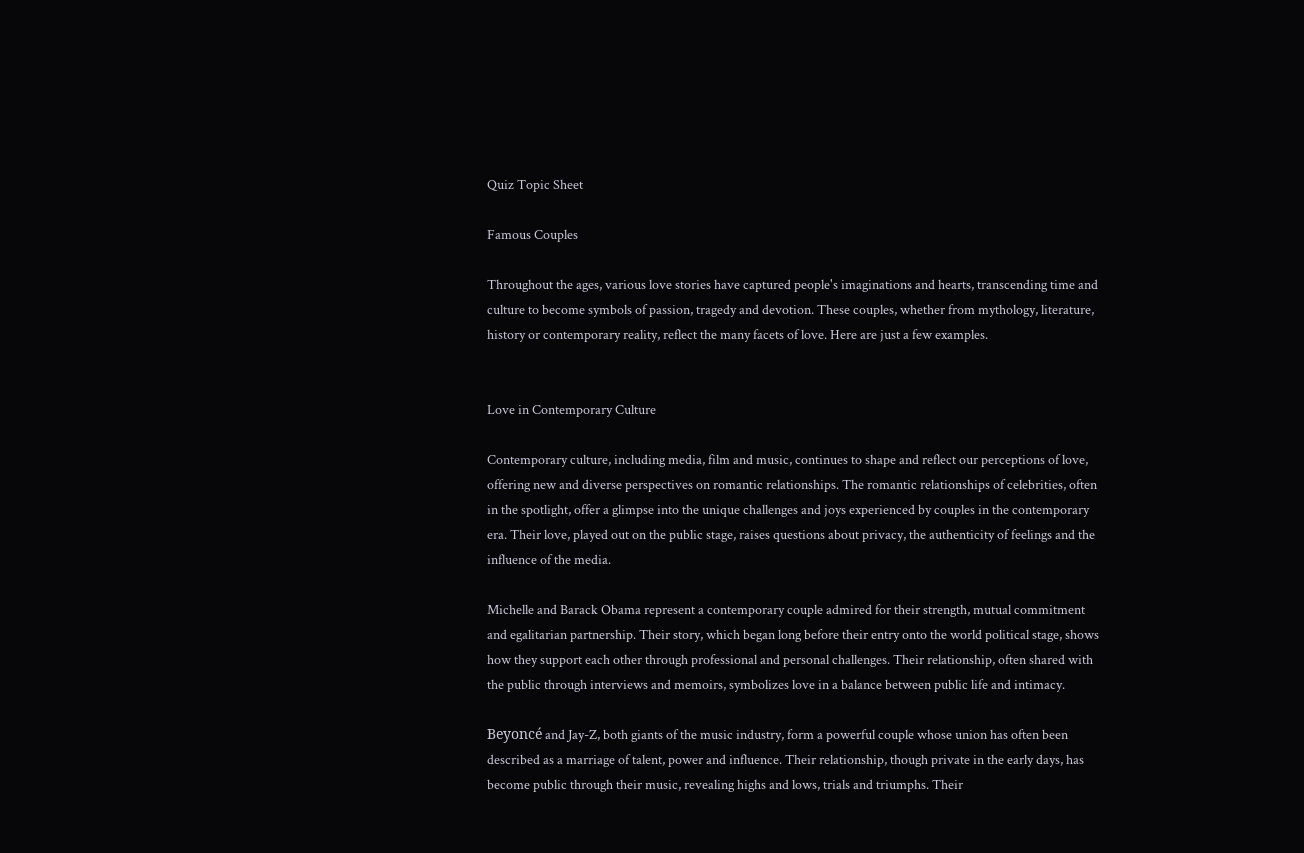Quiz Topic Sheet

Famous Couples

Throughout the ages, various love stories have captured people's imaginations and hearts, transcending time and culture to become symbols of passion, tragedy and devotion. These couples, whether from mythology, literature, history or contemporary reality, reflect the many facets of love. Here are just a few examples.


Love in Contemporary Culture

Contemporary culture, including media, film and music, continues to shape and reflect our perceptions of love, offering new and diverse perspectives on romantic relationships. The romantic relationships of celebrities, often in the spotlight, offer a glimpse into the unique challenges and joys experienced by couples in the contemporary era. Their love, played out on the public stage, raises questions about privacy, the authenticity of feelings and the influence of the media.

Michelle and Barack Obama represent a contemporary couple admired for their strength, mutual commitment and egalitarian partnership. Their story, which began long before their entry onto the world political stage, shows how they support each other through professional and personal challenges. Their relationship, often shared with the public through interviews and memoirs, symbolizes love in a balance between public life and intimacy.

Beyoncé and Jay-Z, both giants of the music industry, form a powerful couple whose union has often been described as a marriage of talent, power and influence. Their relationship, though private in the early days, has become public through their music, revealing highs and lows, trials and triumphs. Their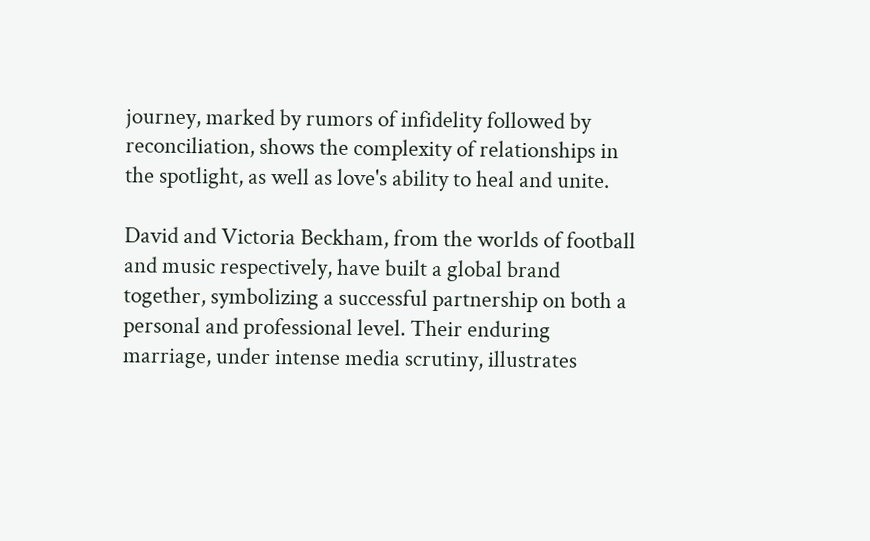journey, marked by rumors of infidelity followed by reconciliation, shows the complexity of relationships in the spotlight, as well as love's ability to heal and unite.

David and Victoria Beckham, from the worlds of football and music respectively, have built a global brand together, symbolizing a successful partnership on both a personal and professional level. Their enduring marriage, under intense media scrutiny, illustrates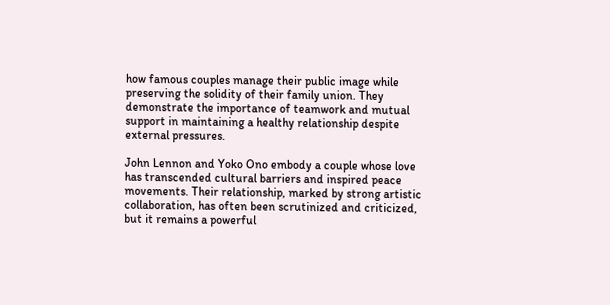how famous couples manage their public image while preserving the solidity of their family union. They demonstrate the importance of teamwork and mutual support in maintaining a healthy relationship despite external pressures.

John Lennon and Yoko Ono embody a couple whose love has transcended cultural barriers and inspired peace movements. Their relationship, marked by strong artistic collaboration, has often been scrutinized and criticized, but it remains a powerful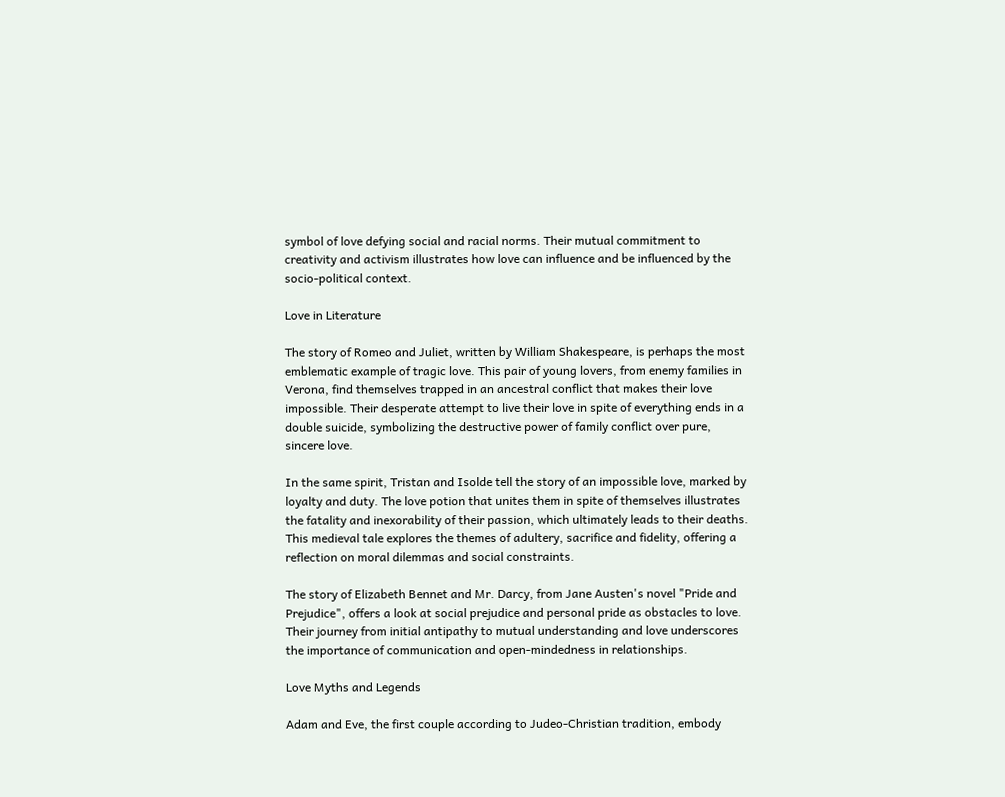symbol of love defying social and racial norms. Their mutual commitment to creativity and activism illustrates how love can influence and be influenced by the socio-political context.

Love in Literature

The story of Romeo and Juliet, written by William Shakespeare, is perhaps the most emblematic example of tragic love. This pair of young lovers, from enemy families in Verona, find themselves trapped in an ancestral conflict that makes their love impossible. Their desperate attempt to live their love in spite of everything ends in a double suicide, symbolizing the destructive power of family conflict over pure, sincere love.

In the same spirit, Tristan and Isolde tell the story of an impossible love, marked by loyalty and duty. The love potion that unites them in spite of themselves illustrates the fatality and inexorability of their passion, which ultimately leads to their deaths. This medieval tale explores the themes of adultery, sacrifice and fidelity, offering a reflection on moral dilemmas and social constraints.

The story of Elizabeth Bennet and Mr. Darcy, from Jane Austen's novel "Pride and Prejudice", offers a look at social prejudice and personal pride as obstacles to love. Their journey from initial antipathy to mutual understanding and love underscores the importance of communication and open-mindedness in relationships.

Love Myths and Legends

Adam and Eve, the first couple according to Judeo-Christian tradition, embody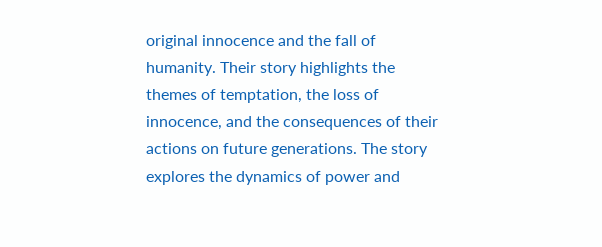original innocence and the fall of humanity. Their story highlights the themes of temptation, the loss of innocence, and the consequences of their actions on future generations. The story explores the dynamics of power and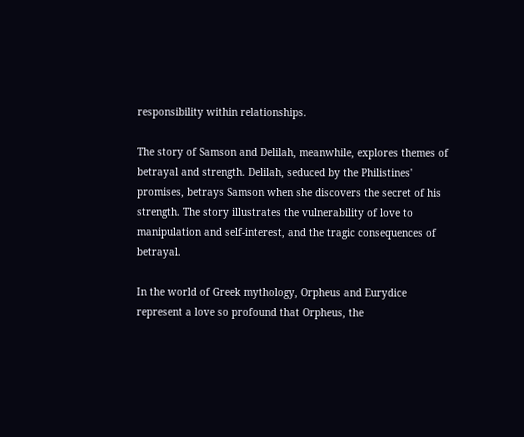responsibility within relationships.

The story of Samson and Delilah, meanwhile, explores themes of betrayal and strength. Delilah, seduced by the Philistines' promises, betrays Samson when she discovers the secret of his strength. The story illustrates the vulnerability of love to manipulation and self-interest, and the tragic consequences of betrayal.

In the world of Greek mythology, Orpheus and Eurydice represent a love so profound that Orpheus, the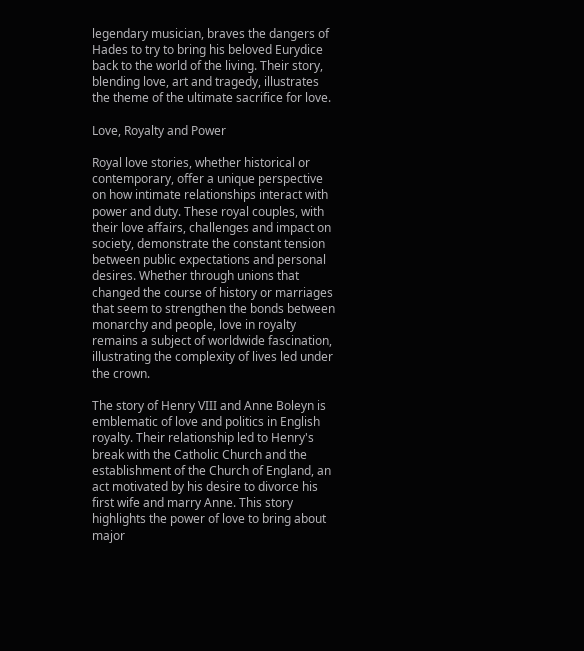legendary musician, braves the dangers of Hades to try to bring his beloved Eurydice back to the world of the living. Their story, blending love, art and tragedy, illustrates the theme of the ultimate sacrifice for love.

Love, Royalty and Power

Royal love stories, whether historical or contemporary, offer a unique perspective on how intimate relationships interact with power and duty. These royal couples, with their love affairs, challenges and impact on society, demonstrate the constant tension between public expectations and personal desires. Whether through unions that changed the course of history or marriages that seem to strengthen the bonds between monarchy and people, love in royalty remains a subject of worldwide fascination, illustrating the complexity of lives led under the crown.

The story of Henry VIII and Anne Boleyn is emblematic of love and politics in English royalty. Their relationship led to Henry's break with the Catholic Church and the establishment of the Church of England, an act motivated by his desire to divorce his first wife and marry Anne. This story highlights the power of love to bring about major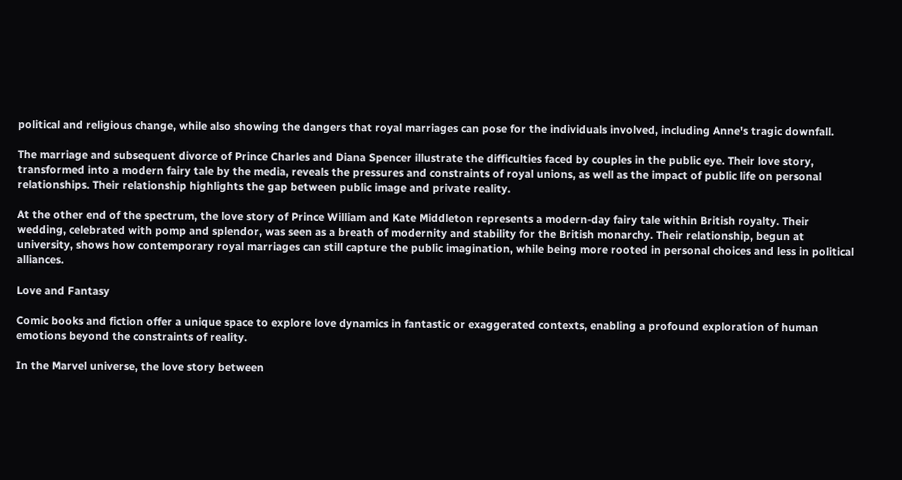political and religious change, while also showing the dangers that royal marriages can pose for the individuals involved, including Anne's tragic downfall.

The marriage and subsequent divorce of Prince Charles and Diana Spencer illustrate the difficulties faced by couples in the public eye. Their love story, transformed into a modern fairy tale by the media, reveals the pressures and constraints of royal unions, as well as the impact of public life on personal relationships. Their relationship highlights the gap between public image and private reality.

At the other end of the spectrum, the love story of Prince William and Kate Middleton represents a modern-day fairy tale within British royalty. Their wedding, celebrated with pomp and splendor, was seen as a breath of modernity and stability for the British monarchy. Their relationship, begun at university, shows how contemporary royal marriages can still capture the public imagination, while being more rooted in personal choices and less in political alliances.

Love and Fantasy

Comic books and fiction offer a unique space to explore love dynamics in fantastic or exaggerated contexts, enabling a profound exploration of human emotions beyond the constraints of reality.

In the Marvel universe, the love story between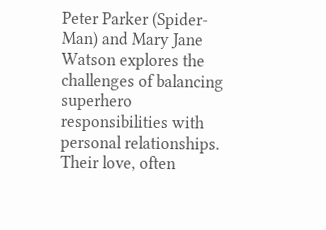Peter Parker (Spider-Man) and Mary Jane Watson explores the challenges of balancing superhero responsibilities with personal relationships. Their love, often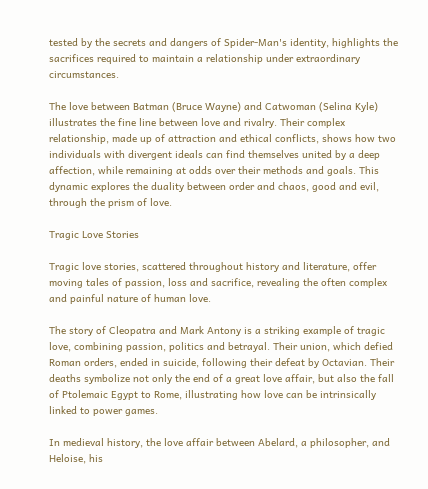tested by the secrets and dangers of Spider-Man's identity, highlights the sacrifices required to maintain a relationship under extraordinary circumstances.

The love between Batman (Bruce Wayne) and Catwoman (Selina Kyle) illustrates the fine line between love and rivalry. Their complex relationship, made up of attraction and ethical conflicts, shows how two individuals with divergent ideals can find themselves united by a deep affection, while remaining at odds over their methods and goals. This dynamic explores the duality between order and chaos, good and evil, through the prism of love.

Tragic Love Stories

Tragic love stories, scattered throughout history and literature, offer moving tales of passion, loss and sacrifice, revealing the often complex and painful nature of human love.

The story of Cleopatra and Mark Antony is a striking example of tragic love, combining passion, politics and betrayal. Their union, which defied Roman orders, ended in suicide, following their defeat by Octavian. Their deaths symbolize not only the end of a great love affair, but also the fall of Ptolemaic Egypt to Rome, illustrating how love can be intrinsically linked to power games.

In medieval history, the love affair between Abelard, a philosopher, and Heloise, his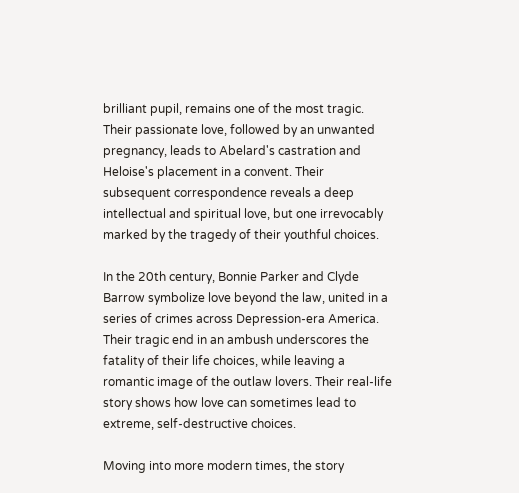brilliant pupil, remains one of the most tragic. Their passionate love, followed by an unwanted pregnancy, leads to Abelard's castration and Heloise's placement in a convent. Their subsequent correspondence reveals a deep intellectual and spiritual love, but one irrevocably marked by the tragedy of their youthful choices.

In the 20th century, Bonnie Parker and Clyde Barrow symbolize love beyond the law, united in a series of crimes across Depression-era America. Their tragic end in an ambush underscores the fatality of their life choices, while leaving a romantic image of the outlaw lovers. Their real-life story shows how love can sometimes lead to extreme, self-destructive choices.

Moving into more modern times, the story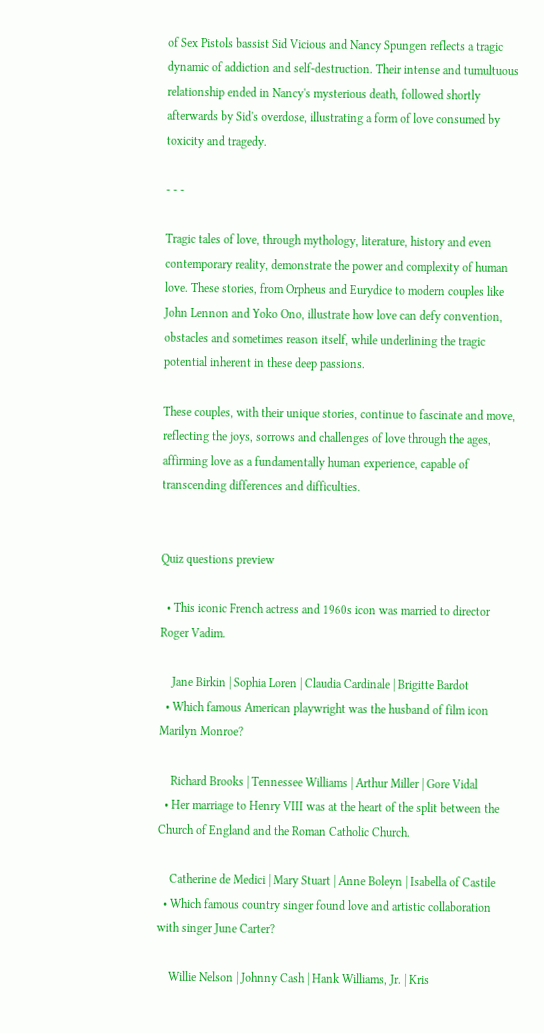of Sex Pistols bassist Sid Vicious and Nancy Spungen reflects a tragic dynamic of addiction and self-destruction. Their intense and tumultuous relationship ended in Nancy's mysterious death, followed shortly afterwards by Sid's overdose, illustrating a form of love consumed by toxicity and tragedy.

- - -

Tragic tales of love, through mythology, literature, history and even contemporary reality, demonstrate the power and complexity of human love. These stories, from Orpheus and Eurydice to modern couples like John Lennon and Yoko Ono, illustrate how love can defy convention, obstacles and sometimes reason itself, while underlining the tragic potential inherent in these deep passions.

These couples, with their unique stories, continue to fascinate and move, reflecting the joys, sorrows and challenges of love through the ages, affirming love as a fundamentally human experience, capable of transcending differences and difficulties.


Quiz questions preview

  • This iconic French actress and 1960s icon was married to director Roger Vadim.

    Jane Birkin | Sophia Loren | Claudia Cardinale | Brigitte Bardot
  • Which famous American playwright was the husband of film icon Marilyn Monroe?

    Richard Brooks | Tennessee Williams | Arthur Miller | Gore Vidal
  • Her marriage to Henry VIII was at the heart of the split between the Church of England and the Roman Catholic Church.

    Catherine de Medici | Mary Stuart | Anne Boleyn | Isabella of Castile
  • Which famous country singer found love and artistic collaboration with singer June Carter?

    Willie Nelson | Johnny Cash | Hank Williams, Jr. | Kris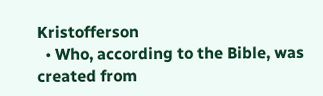Kristofferson
  • Who, according to the Bible, was created from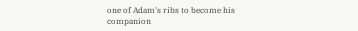one of Adam's ribs to become his companion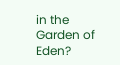in the Garden of Eden?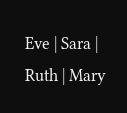Eve | Sara | Ruth | Mary